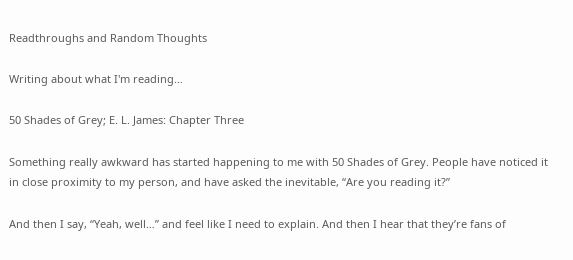Readthroughs and Random Thoughts

Writing about what I'm reading…

50 Shades of Grey; E. L. James: Chapter Three

Something really awkward has started happening to me with 50 Shades of Grey. People have noticed it in close proximity to my person, and have asked the inevitable, “Are you reading it?”

And then I say, “Yeah, well…” and feel like I need to explain. And then I hear that they’re fans of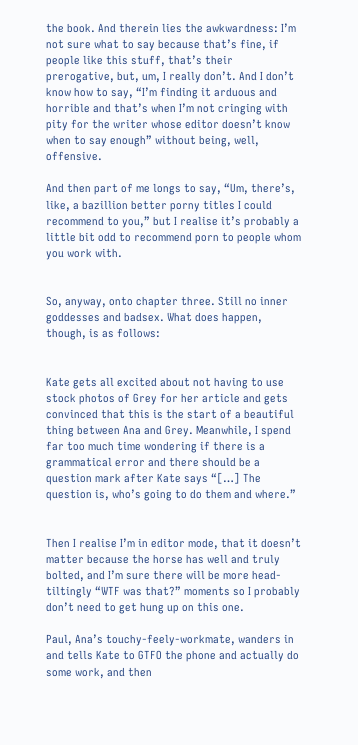the book. And therein lies the awkwardness: I’m not sure what to say because that’s fine, if people like this stuff, that’s their prerogative, but, um, I really don’t. And I don’t know how to say, “I’m finding it arduous and horrible and that’s when I’m not cringing with pity for the writer whose editor doesn’t know when to say enough” without being, well, offensive.

And then part of me longs to say, “Um, there’s, like, a bazillion better porny titles I could recommend to you,” but I realise it’s probably a little bit odd to recommend porn to people whom you work with.


So, anyway, onto chapter three. Still no inner goddesses and badsex. What does happen, though, is as follows:


Kate gets all excited about not having to use stock photos of Grey for her article and gets convinced that this is the start of a beautiful thing between Ana and Grey. Meanwhile, I spend far too much time wondering if there is a grammatical error and there should be a question mark after Kate says “[…] The question is, who’s going to do them and where.”


Then I realise I’m in editor mode, that it doesn’t matter because the horse has well and truly bolted, and I’m sure there will be more head-tiltingly “WTF was that?” moments so I probably don’t need to get hung up on this one.

Paul, Ana’s touchy-feely-workmate, wanders in and tells Kate to GTFO the phone and actually do some work, and then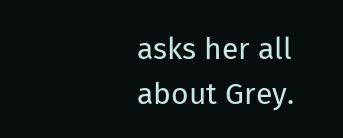asks her all about Grey.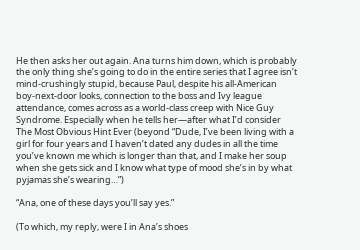He then asks her out again. Ana turns him down, which is probably the only thing she’s going to do in the entire series that I agree isn’t mind-crushingly stupid, because Paul, despite his all-American boy-next-door looks, connection to the boss and Ivy league attendance, comes across as a world-class creep with Nice Guy Syndrome. Especially when he tells her—after what I’d consider The Most Obvious Hint Ever (beyond “Dude, I’ve been living with a girl for four years and I haven’t dated any dudes in all the time you’ve known me which is longer than that, and I make her soup when she gets sick and I know what type of mood she’s in by what pyjamas she’s wearing…”)

“Ana, one of these days you’ll say yes.”

(To which, my reply, were I in Ana’s shoes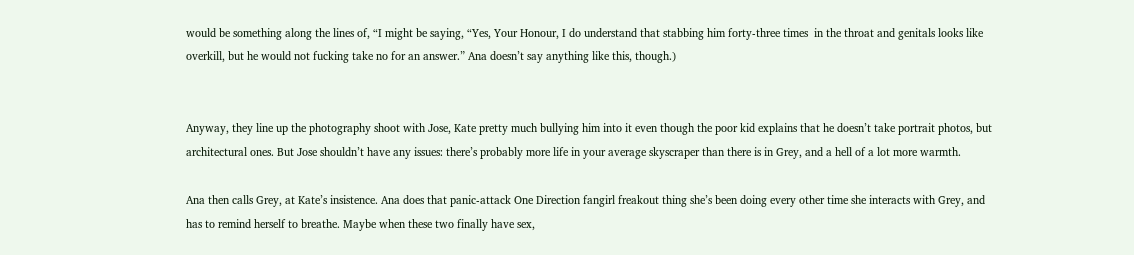would be something along the lines of, “I might be saying, “Yes, Your Honour, I do understand that stabbing him forty-three times  in the throat and genitals looks like overkill, but he would not fucking take no for an answer.” Ana doesn’t say anything like this, though.)


Anyway, they line up the photography shoot with Jose, Kate pretty much bullying him into it even though the poor kid explains that he doesn’t take portrait photos, but architectural ones. But Jose shouldn’t have any issues: there’s probably more life in your average skyscraper than there is in Grey, and a hell of a lot more warmth.

Ana then calls Grey, at Kate’s insistence. Ana does that panic-attack One Direction fangirl freakout thing she’s been doing every other time she interacts with Grey, and has to remind herself to breathe. Maybe when these two finally have sex,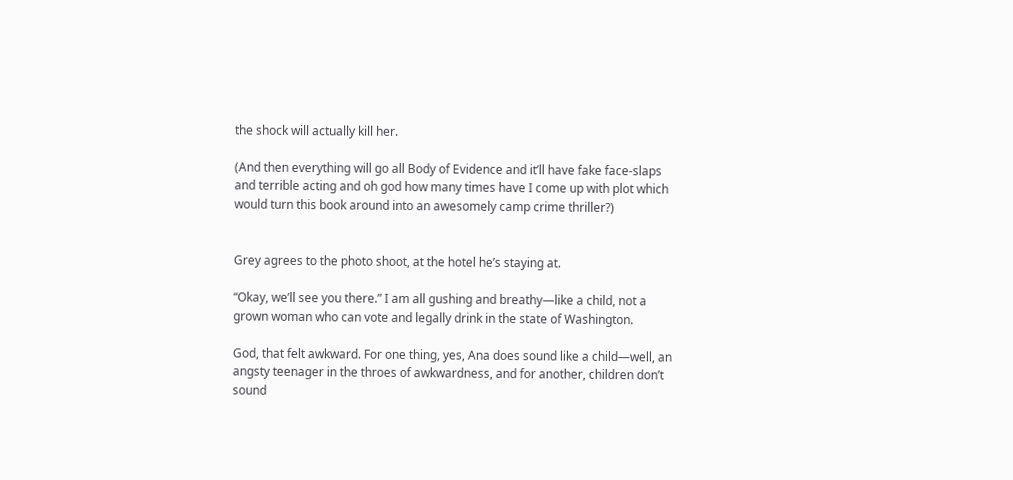the shock will actually kill her.

(And then everything will go all Body of Evidence and it’ll have fake face-slaps and terrible acting and oh god how many times have I come up with plot which would turn this book around into an awesomely camp crime thriller?)


Grey agrees to the photo shoot, at the hotel he’s staying at.

“Okay, we’ll see you there.” I am all gushing and breathy—like a child, not a grown woman who can vote and legally drink in the state of Washington.

God, that felt awkward. For one thing, yes, Ana does sound like a child—well, an angsty teenager in the throes of awkwardness, and for another, children don’t sound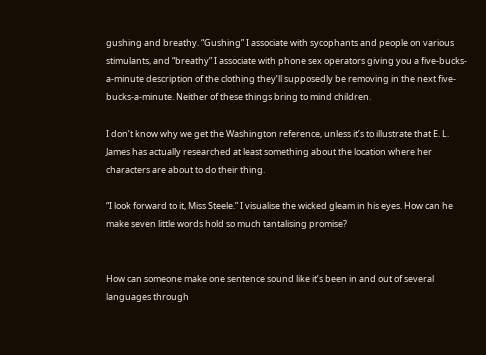gushing and breathy. “Gushing” I associate with sycophants and people on various stimulants, and “breathy” I associate with phone sex operators giving you a five-bucks-a-minute description of the clothing they’ll supposedly be removing in the next five-bucks-a-minute. Neither of these things bring to mind children.

I don’t know why we get the Washington reference, unless it’s to illustrate that E. L. James has actually researched at least something about the location where her  characters are about to do their thing.

“I look forward to it, Miss Steele.” I visualise the wicked gleam in his eyes. How can he make seven little words hold so much tantalising promise?


How can someone make one sentence sound like it’s been in and out of several languages through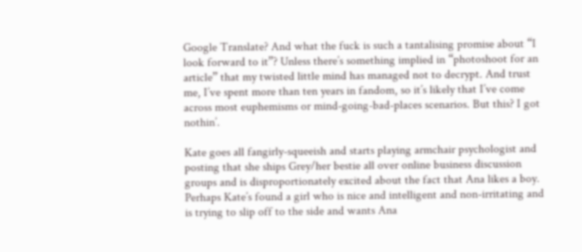Google Translate? And what the fuck is such a tantalising promise about “I look forward to it”? Unless there’s something implied in “photoshoot for an article” that my twisted little mind has managed not to decrypt. And trust me, I’ve spent more than ten years in fandom, so it’s likely that I’ve come across most euphemisms or mind-going-bad-places scenarios. But this? I got nothin’.

Kate goes all fangirly-squeeish and starts playing armchair psychologist and posting that she ships Grey/her bestie all over online business discussion groups and is disproportionately excited about the fact that Ana likes a boy. Perhaps Kate’s found a girl who is nice and intelligent and non-irritating and is trying to slip off to the side and wants Ana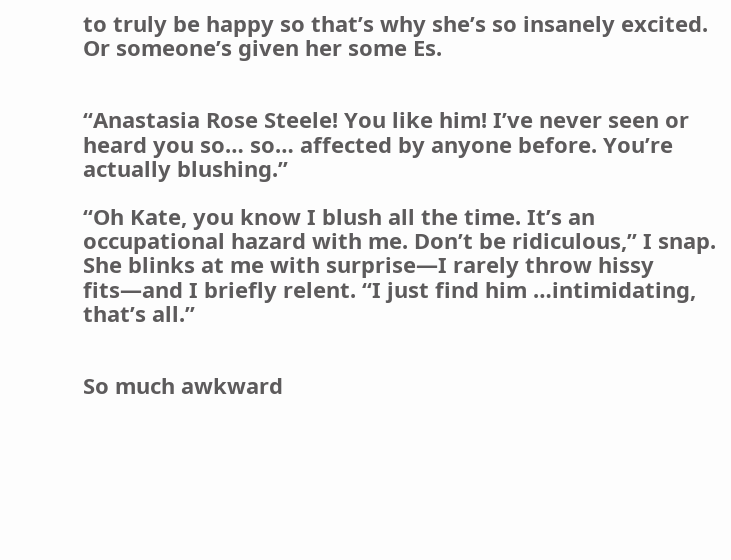to truly be happy so that’s why she’s so insanely excited. Or someone’s given her some Es.


“Anastasia Rose Steele! You like him! I’ve never seen or heard you so… so… affected by anyone before. You’re actually blushing.”

“Oh Kate, you know I blush all the time. It’s an occupational hazard with me. Don’t be ridiculous,” I snap. She blinks at me with surprise—I rarely throw hissy fits—and I briefly relent. “I just find him …intimidating, that’s all.”


So much awkward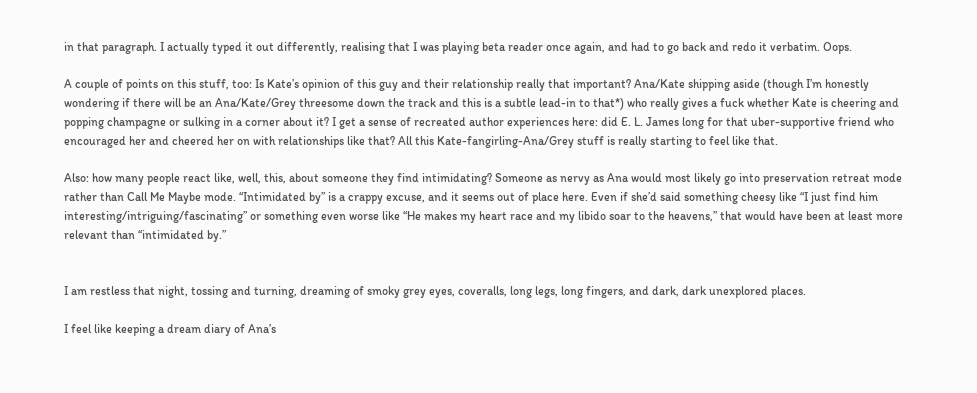in that paragraph. I actually typed it out differently, realising that I was playing beta reader once again, and had to go back and redo it verbatim. Oops.

A couple of points on this stuff, too: Is Kate’s opinion of this guy and their relationship really that important? Ana/Kate shipping aside (though I’m honestly wondering if there will be an Ana/Kate/Grey threesome down the track and this is a subtle lead-in to that*) who really gives a fuck whether Kate is cheering and popping champagne or sulking in a corner about it? I get a sense of recreated author experiences here: did E. L. James long for that uber-supportive friend who encouraged her and cheered her on with relationships like that? All this Kate-fangirling-Ana/Grey stuff is really starting to feel like that.

Also: how many people react like, well, this, about someone they find intimidating? Someone as nervy as Ana would most likely go into preservation retreat mode rather than Call Me Maybe mode. “Intimidated by” is a crappy excuse, and it seems out of place here. Even if she’d said something cheesy like “I just find him interesting/intriguing/fascinating” or something even worse like “He makes my heart race and my libido soar to the heavens,” that would have been at least more relevant than “intimidated by.”


I am restless that night, tossing and turning, dreaming of smoky grey eyes, coveralls, long legs, long fingers, and dark, dark unexplored places.

I feel like keeping a dream diary of Ana’s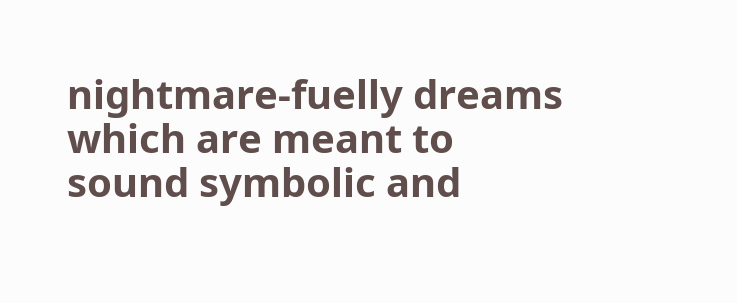nightmare-fuelly dreams which are meant to sound symbolic and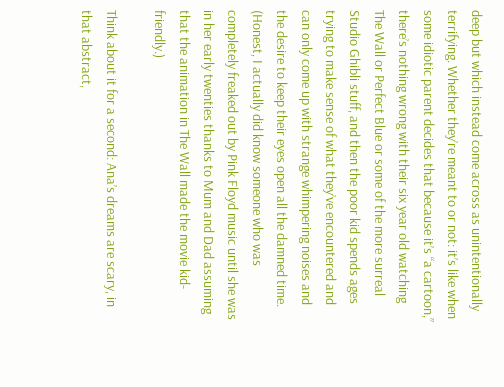deep but which instead come across as unintentionally terrifying. Whether they’re meant to or not: it’s like when some idiotic parent decides that because it’s “a cartoon,” there’s nothing wrong with their six year old watching The Wall or Perfect Blue or some of the more surreal Studio Ghibli stuff, and then the poor kid spends ages trying to make sense of what they’ve encountered and can only come up with strange whimpering noises and the desire to keep their eyes open all the damned time. (Honest, I actually did know someone who was completely freaked out by Pink Floyd music until she was in her early twenties thanks to Mum and Dad assuming that the animation in The Wall made the movie kid-friendly.)

Think about it for a second: Ana’s dreams are scary, in that abstract,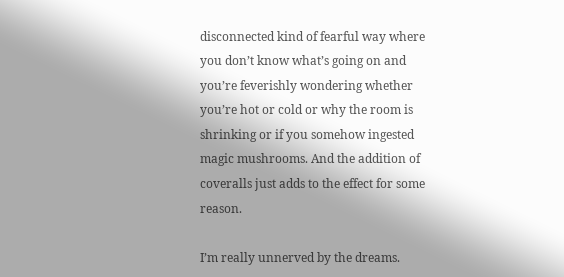disconnected kind of fearful way where you don’t know what’s going on and you’re feverishly wondering whether you’re hot or cold or why the room is shrinking or if you somehow ingested magic mushrooms. And the addition of coveralls just adds to the effect for some reason.

I’m really unnerved by the dreams.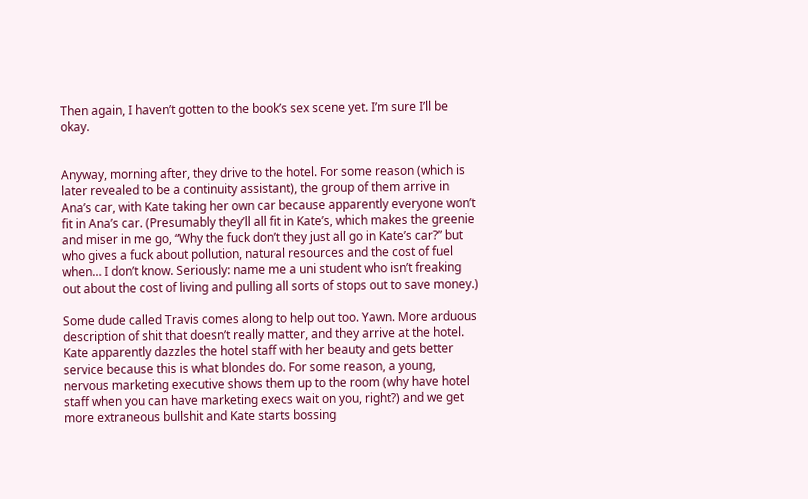Then again, I haven’t gotten to the book’s sex scene yet. I’m sure I’ll be okay.


Anyway, morning after, they drive to the hotel. For some reason (which is later revealed to be a continuity assistant), the group of them arrive in Ana’s car, with Kate taking her own car because apparently everyone won’t fit in Ana’s car. (Presumably they’ll all fit in Kate’s, which makes the greenie and miser in me go, “Why the fuck don’t they just all go in Kate’s car?” but who gives a fuck about pollution, natural resources and the cost of fuel when… I don’t know. Seriously: name me a uni student who isn’t freaking out about the cost of living and pulling all sorts of stops out to save money.)

Some dude called Travis comes along to help out too. Yawn. More arduous description of shit that doesn’t really matter, and they arrive at the hotel. Kate apparently dazzles the hotel staff with her beauty and gets better service because this is what blondes do. For some reason, a young, nervous marketing executive shows them up to the room (why have hotel staff when you can have marketing execs wait on you, right?) and we get more extraneous bullshit and Kate starts bossing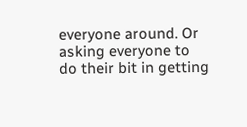everyone around. Or asking everyone to do their bit in getting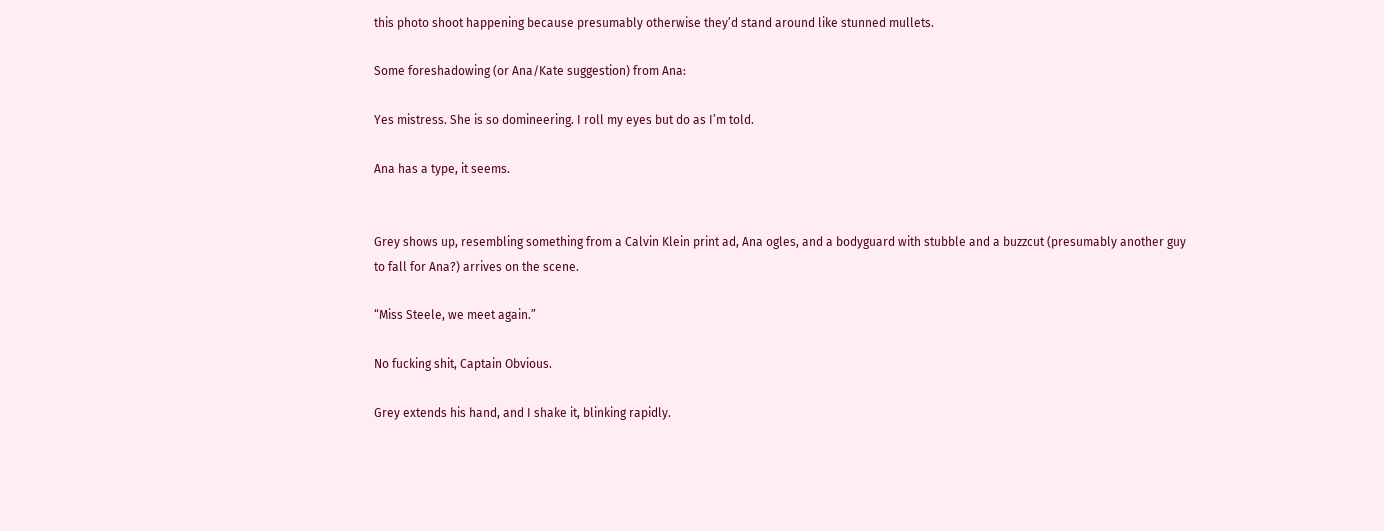this photo shoot happening because presumably otherwise they’d stand around like stunned mullets.

Some foreshadowing (or Ana/Kate suggestion) from Ana:

Yes mistress. She is so domineering. I roll my eyes but do as I’m told.

Ana has a type, it seems.


Grey shows up, resembling something from a Calvin Klein print ad, Ana ogles, and a bodyguard with stubble and a buzzcut (presumably another guy to fall for Ana?) arrives on the scene.

“Miss Steele, we meet again.”

No fucking shit, Captain Obvious.

Grey extends his hand, and I shake it, blinking rapidly.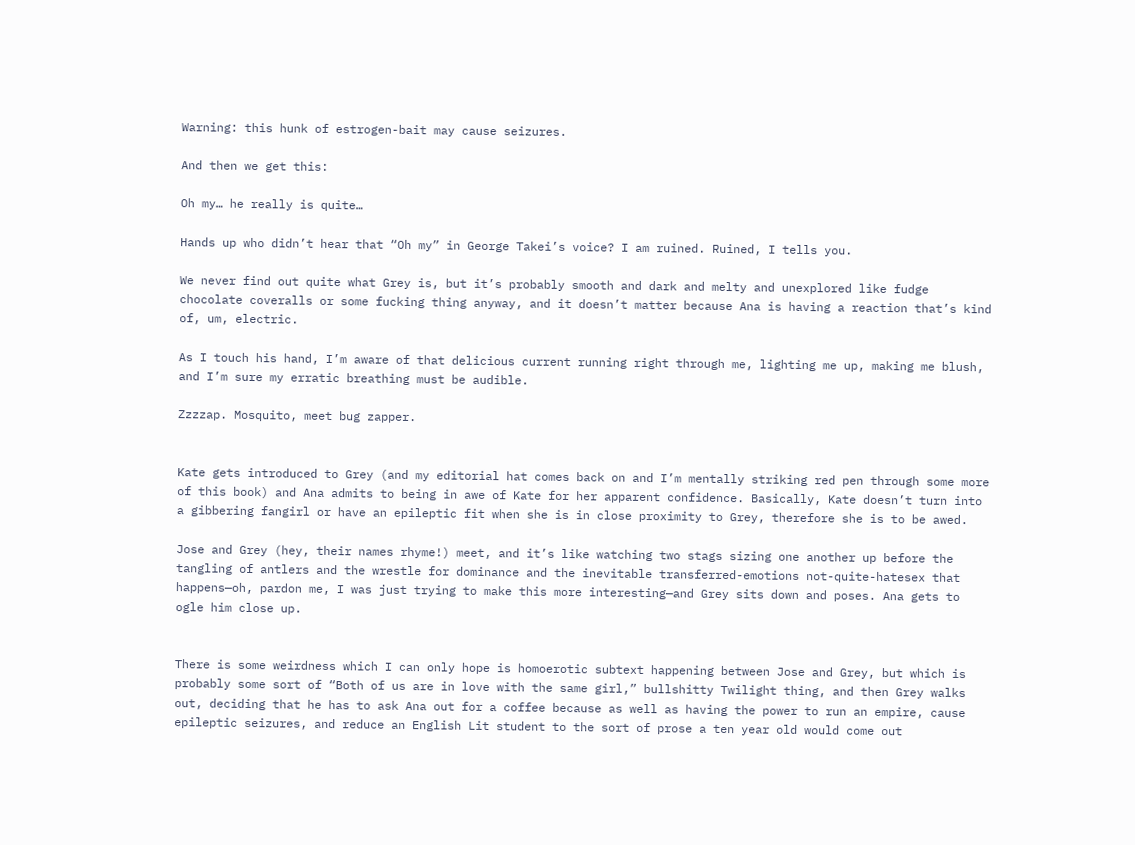Warning: this hunk of estrogen-bait may cause seizures.

And then we get this:

Oh my… he really is quite…

Hands up who didn’t hear that “Oh my” in George Takei’s voice? I am ruined. Ruined, I tells you.

We never find out quite what Grey is, but it’s probably smooth and dark and melty and unexplored like fudge chocolate coveralls or some fucking thing anyway, and it doesn’t matter because Ana is having a reaction that’s kind of, um, electric.

As I touch his hand, I’m aware of that delicious current running right through me, lighting me up, making me blush, and I’m sure my erratic breathing must be audible.

Zzzzap. Mosquito, meet bug zapper.


Kate gets introduced to Grey (and my editorial hat comes back on and I’m mentally striking red pen through some more of this book) and Ana admits to being in awe of Kate for her apparent confidence. Basically, Kate doesn’t turn into a gibbering fangirl or have an epileptic fit when she is in close proximity to Grey, therefore she is to be awed.

Jose and Grey (hey, their names rhyme!) meet, and it’s like watching two stags sizing one another up before the tangling of antlers and the wrestle for dominance and the inevitable transferred-emotions not-quite-hatesex that happens—oh, pardon me, I was just trying to make this more interesting—and Grey sits down and poses. Ana gets to ogle him close up.


There is some weirdness which I can only hope is homoerotic subtext happening between Jose and Grey, but which is probably some sort of “Both of us are in love with the same girl,” bullshitty Twilight thing, and then Grey walks out, deciding that he has to ask Ana out for a coffee because as well as having the power to run an empire, cause epileptic seizures, and reduce an English Lit student to the sort of prose a ten year old would come out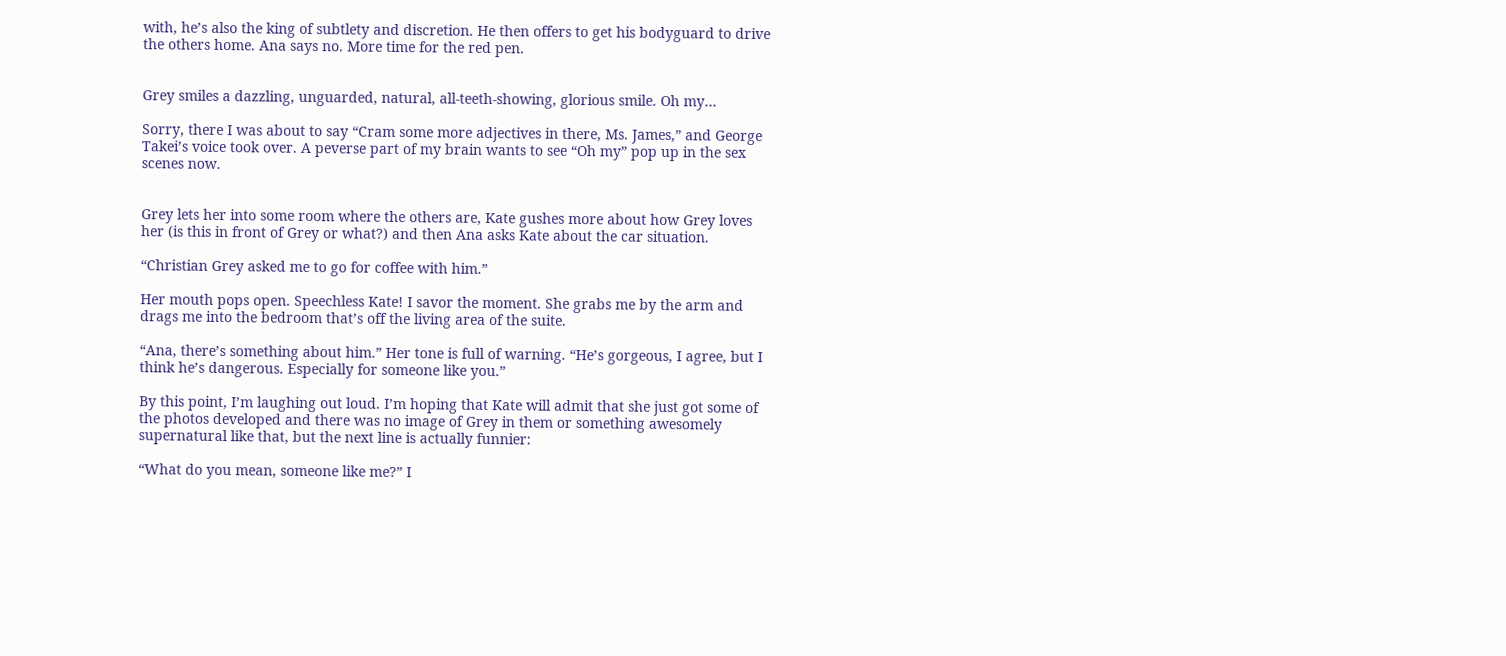with, he’s also the king of subtlety and discretion. He then offers to get his bodyguard to drive the others home. Ana says no. More time for the red pen.


Grey smiles a dazzling, unguarded, natural, all-teeth-showing, glorious smile. Oh my…

Sorry, there I was about to say “Cram some more adjectives in there, Ms. James,” and George Takei’s voice took over. A peverse part of my brain wants to see “Oh my” pop up in the sex scenes now.


Grey lets her into some room where the others are, Kate gushes more about how Grey loves her (is this in front of Grey or what?) and then Ana asks Kate about the car situation.

“Christian Grey asked me to go for coffee with him.”

Her mouth pops open. Speechless Kate! I savor the moment. She grabs me by the arm and drags me into the bedroom that’s off the living area of the suite.

“Ana, there’s something about him.” Her tone is full of warning. “He’s gorgeous, I agree, but I think he’s dangerous. Especially for someone like you.”

By this point, I’m laughing out loud. I’m hoping that Kate will admit that she just got some of the photos developed and there was no image of Grey in them or something awesomely supernatural like that, but the next line is actually funnier:

“What do you mean, someone like me?” I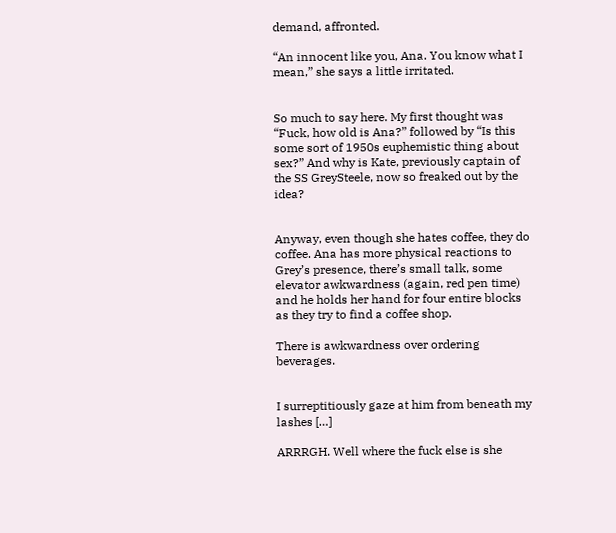demand, affronted.

“An innocent like you, Ana. You know what I mean,” she says a little irritated.


So much to say here. My first thought was “Fuck, how old is Ana?” followed by “Is this some sort of 1950s euphemistic thing about sex?” And why is Kate, previously captain of the SS GreySteele, now so freaked out by the idea?


Anyway, even though she hates coffee, they do coffee. Ana has more physical reactions to Grey’s presence, there’s small talk, some elevator awkwardness (again, red pen time) and he holds her hand for four entire blocks as they try to find a coffee shop.

There is awkwardness over ordering beverages.


I surreptitiously gaze at him from beneath my lashes […]

ARRRGH. Well where the fuck else is she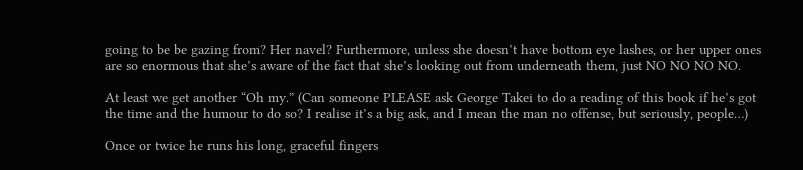going to be be gazing from? Her navel? Furthermore, unless she doesn’t have bottom eye lashes, or her upper ones are so enormous that she’s aware of the fact that she’s looking out from underneath them, just NO NO NO NO.

At least we get another “Oh my.” (Can someone PLEASE ask George Takei to do a reading of this book if he’s got the time and the humour to do so? I realise it’s a big ask, and I mean the man no offense, but seriously, people…)

Once or twice he runs his long, graceful fingers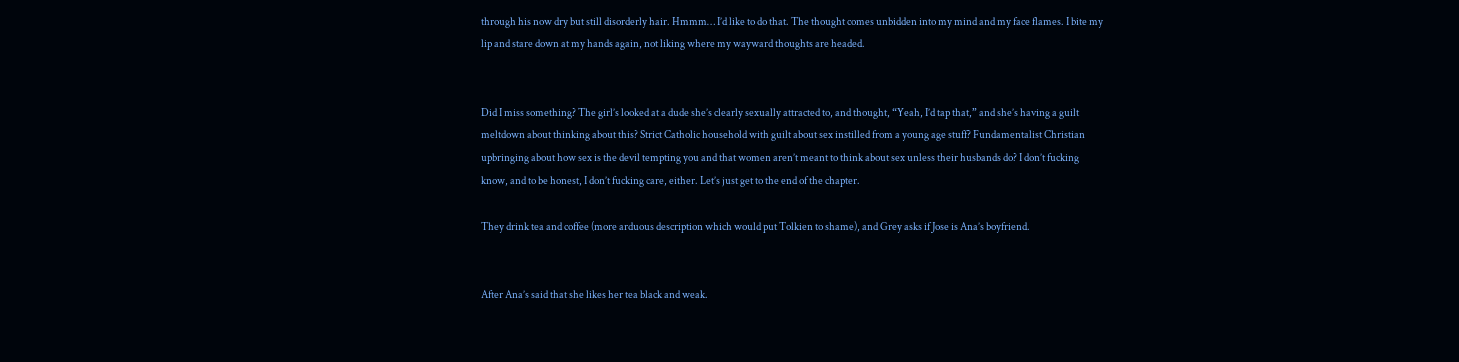through his now dry but still disorderly hair. Hmmm… I’d like to do that. The thought comes unbidden into my mind and my face flames. I bite my lip and stare down at my hands again, not liking where my wayward thoughts are headed.


Did I miss something? The girl’s looked at a dude she’s clearly sexually attracted to, and thought, “Yeah, I’d tap that,” and she’s having a guilt meltdown about thinking about this? Strict Catholic household with guilt about sex instilled from a young age stuff? Fundamentalist Christian upbringing about how sex is the devil tempting you and that women aren’t meant to think about sex unless their husbands do? I don’t fucking know, and to be honest, I don’t fucking care, either. Let’s just get to the end of the chapter.

They drink tea and coffee (more arduous description which would put Tolkien to shame), and Grey asks if Jose is Ana’s boyfriend.


After Ana’s said that she likes her tea black and weak.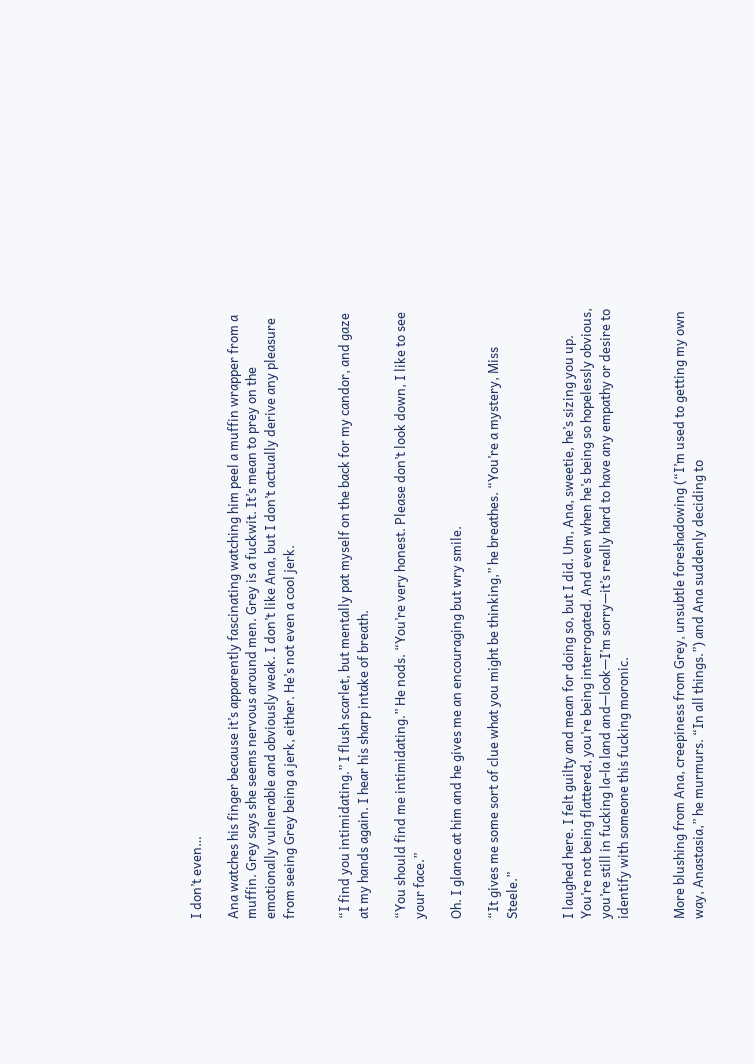I don’t even…

Ana watches his finger because it’s apparently fascinating watching him peel a muffin wrapper from a muffin. Grey says she seems nervous around men. Grey is a fuckwit. It’s mean to prey on the emotionally vulnerable and obviously weak. I don’t like Ana, but I don’t actually derive any pleasure from seeing Grey being a jerk, either. He’s not even a cool jerk.


“I find you intimidating.” I flush scarlet, but mentally pat myself on the back for my candor, and gaze at my hands again. I hear his sharp intake of breath.

“You should find me intimidating.” He nods. “You’re very honest. Please don’t look down, I like to see your face.”

Oh. I glance at him and he gives me an encouraging but wry smile.

“It gives me some sort of clue what you might be thinking,” he breathes. “You’re a mystery, Miss Steele.”


I laughed here. I felt guilty and mean for doing so, but I did. Um, Ana, sweetie, he’s sizing you up. You’re not being flattered, you’re being interrogated. And even when he’s being so hopelessly obvious, you’re still in fucking la-la land and—look—I’m sorry—it’s really hard to have any empathy or desire to identify with someone this fucking moronic.


More blushing from Ana, creepiness from Grey, unsubtle foreshadowing (“I’m used to getting my own way, Anastasia,” he murmurs. “In all things.”) and Ana suddenly deciding to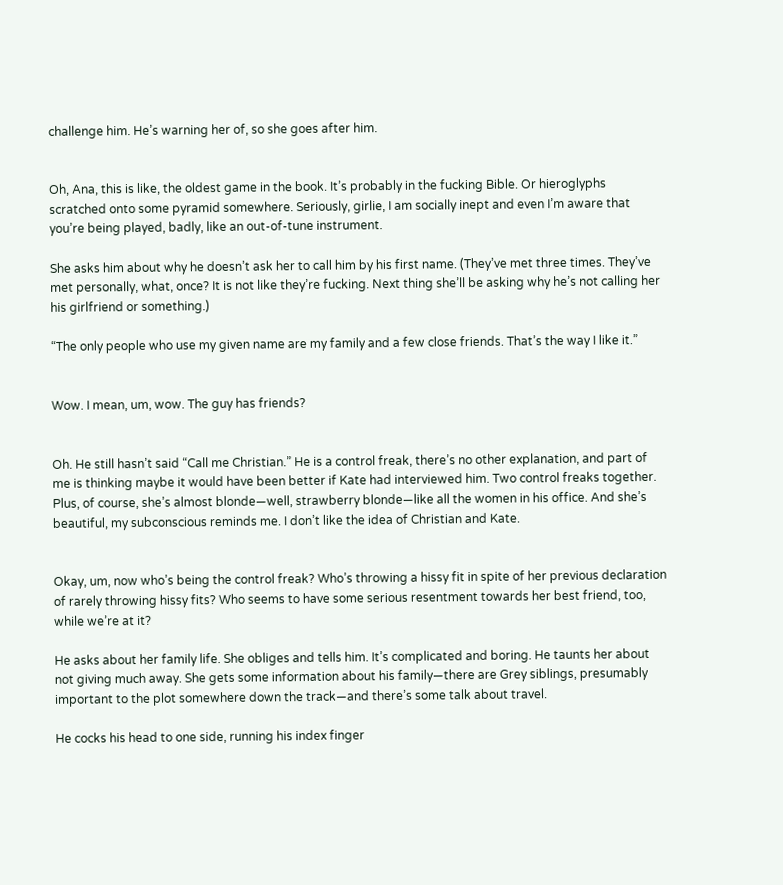challenge him. He’s warning her of, so she goes after him.


Oh, Ana, this is like, the oldest game in the book. It’s probably in the fucking Bible. Or hieroglyphs scratched onto some pyramid somewhere. Seriously, girlie, I am socially inept and even I’m aware that you’re being played, badly, like an out-of-tune instrument.

She asks him about why he doesn’t ask her to call him by his first name. (They’ve met three times. They’ve met personally, what, once? It is not like they’re fucking. Next thing she’ll be asking why he’s not calling her his girlfriend or something.)

“The only people who use my given name are my family and a few close friends. That’s the way I like it.”


Wow. I mean, um, wow. The guy has friends?


Oh. He still hasn’t said “Call me Christian.” He is a control freak, there’s no other explanation, and part of me is thinking maybe it would have been better if Kate had interviewed him. Two control freaks together. Plus, of course, she’s almost blonde—well, strawberry blonde—like all the women in his office. And she’s beautiful, my subconscious reminds me. I don’t like the idea of Christian and Kate.


Okay, um, now who’s being the control freak? Who’s throwing a hissy fit in spite of her previous declaration of rarely throwing hissy fits? Who seems to have some serious resentment towards her best friend, too, while we’re at it?

He asks about her family life. She obliges and tells him. It’s complicated and boring. He taunts her about not giving much away. She gets some information about his family—there are Grey siblings, presumably important to the plot somewhere down the track—and there’s some talk about travel.

He cocks his head to one side, running his index finger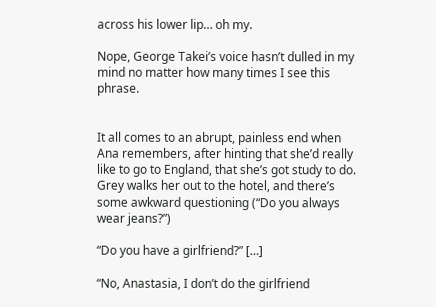across his lower lip… oh my.

Nope, George Takei’s voice hasn’t dulled in my mind no matter how many times I see this phrase.


It all comes to an abrupt, painless end when Ana remembers, after hinting that she’d really like to go to England, that she’s got study to do. Grey walks her out to the hotel, and there’s some awkward questioning (“Do you always wear jeans?”)

“Do you have a girlfriend?” […]

“No, Anastasia, I don’t do the girlfriend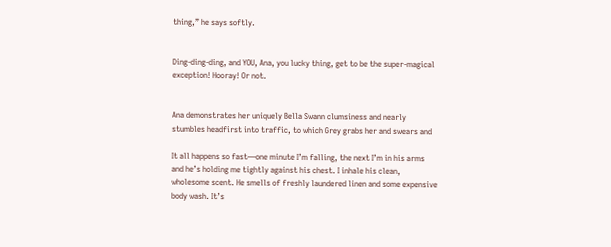thing,” he says softly.


Ding-ding-ding, and YOU, Ana, you lucky thing, get to be the super-magical exception! Hooray! Or not.


Ana demonstrates her uniquely Bella Swann clumsiness and nearly stumbles headfirst into traffic, to which Grey grabs her and swears and

It all happens so fast—one minute I’m falling, the next I’m in his arms and he’s holding me tightly against his chest. I inhale his clean, wholesome scent. He smells of freshly laundered linen and some expensive body wash. It’s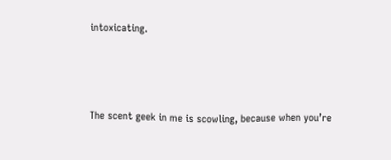intoxicating.



The scent geek in me is scowling, because when you’re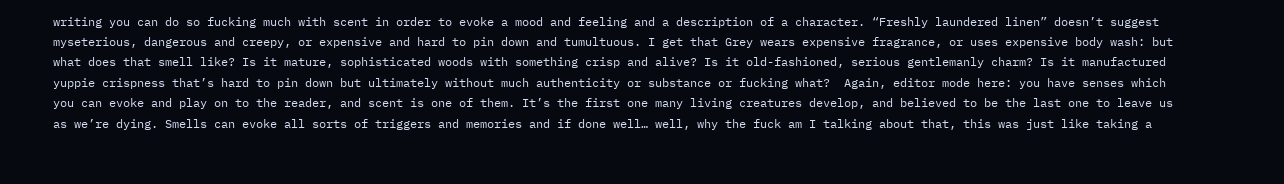writing you can do so fucking much with scent in order to evoke a mood and feeling and a description of a character. “Freshly laundered linen” doesn’t suggest myseterious, dangerous and creepy, or expensive and hard to pin down and tumultuous. I get that Grey wears expensive fragrance, or uses expensive body wash: but what does that smell like? Is it mature, sophisticated woods with something crisp and alive? Is it old-fashioned, serious gentlemanly charm? Is it manufactured yuppie crispness that’s hard to pin down but ultimately without much authenticity or substance or fucking what?  Again, editor mode here: you have senses which you can evoke and play on to the reader, and scent is one of them. It’s the first one many living creatures develop, and believed to be the last one to leave us as we’re dying. Smells can evoke all sorts of triggers and memories and if done well… well, why the fuck am I talking about that, this was just like taking a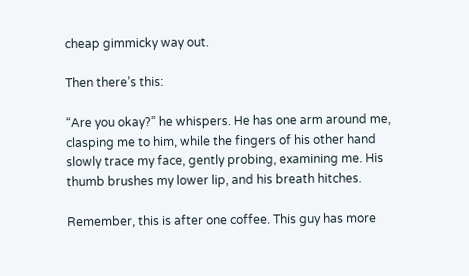cheap gimmicky way out.

Then there’s this:

“Are you okay?” he whispers. He has one arm around me, clasping me to him, while the fingers of his other hand slowly trace my face, gently probing, examining me. His thumb brushes my lower lip, and his breath hitches.

Remember, this is after one coffee. This guy has more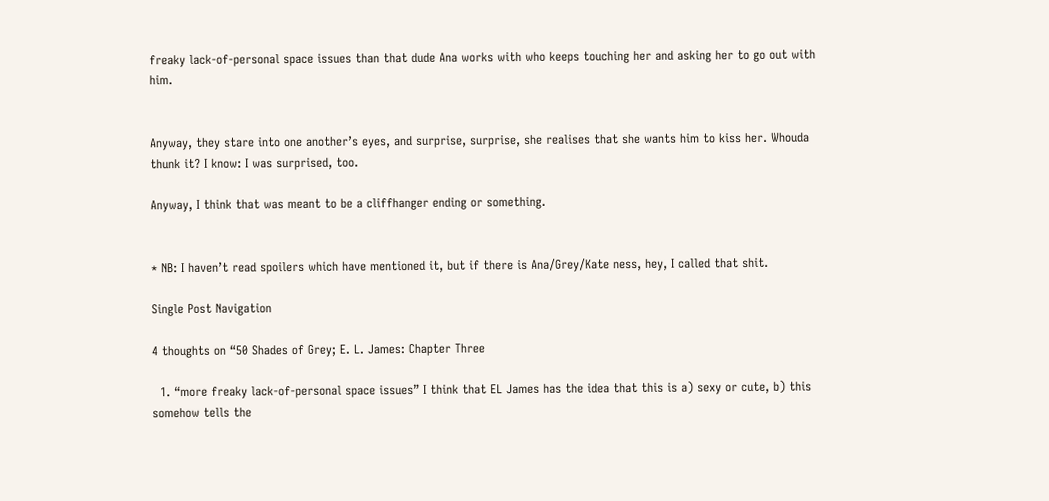freaky lack-of-personal space issues than that dude Ana works with who keeps touching her and asking her to go out with him.


Anyway, they stare into one another’s eyes, and surprise, surprise, she realises that she wants him to kiss her. Whouda thunk it? I know: I was surprised, too.

Anyway, I think that was meant to be a cliffhanger ending or something.


* NB: I haven’t read spoilers which have mentioned it, but if there is Ana/Grey/Kate ness, hey, I called that shit.

Single Post Navigation

4 thoughts on “50 Shades of Grey; E. L. James: Chapter Three

  1. “more freaky lack-of-personal space issues” I think that EL James has the idea that this is a) sexy or cute, b) this somehow tells the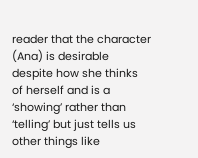reader that the character (Ana) is desirable despite how she thinks of herself and is a ‘showing’ rather than ‘telling’ but just tells us other things like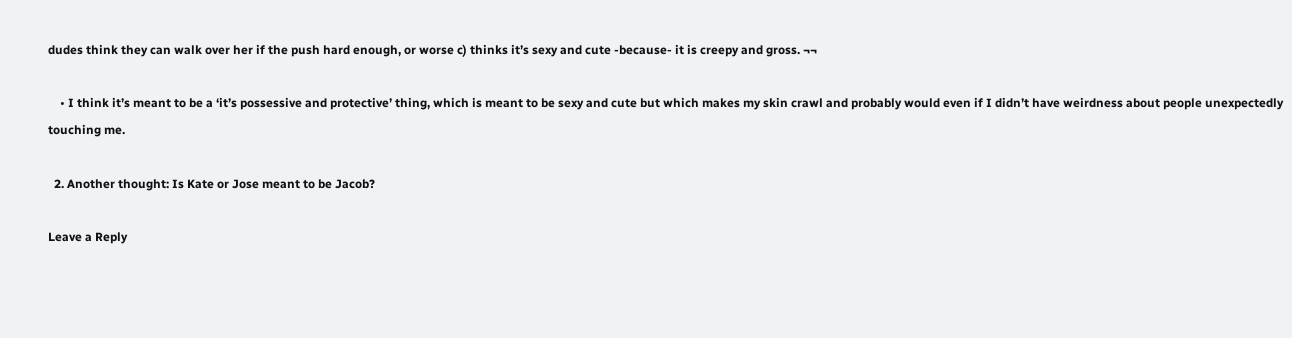dudes think they can walk over her if the push hard enough, or worse c) thinks it’s sexy and cute -because- it is creepy and gross. ¬¬

    • I think it’s meant to be a ‘it’s possessive and protective’ thing, which is meant to be sexy and cute but which makes my skin crawl and probably would even if I didn’t have weirdness about people unexpectedly touching me.

  2. Another thought: Is Kate or Jose meant to be Jacob?

Leave a Reply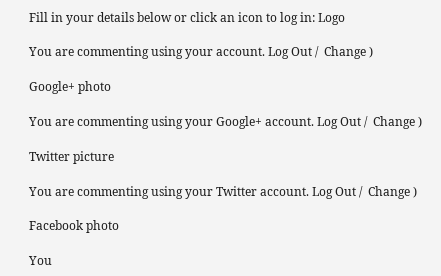Fill in your details below or click an icon to log in: Logo

You are commenting using your account. Log Out /  Change )

Google+ photo

You are commenting using your Google+ account. Log Out /  Change )

Twitter picture

You are commenting using your Twitter account. Log Out /  Change )

Facebook photo

You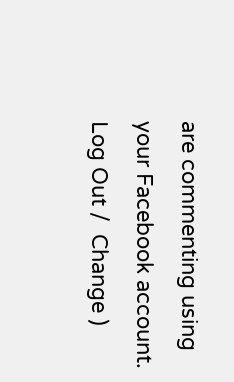are commenting using your Facebook account. Log Out /  Change )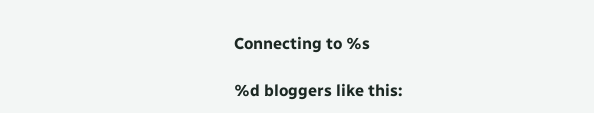Connecting to %s

%d bloggers like this: